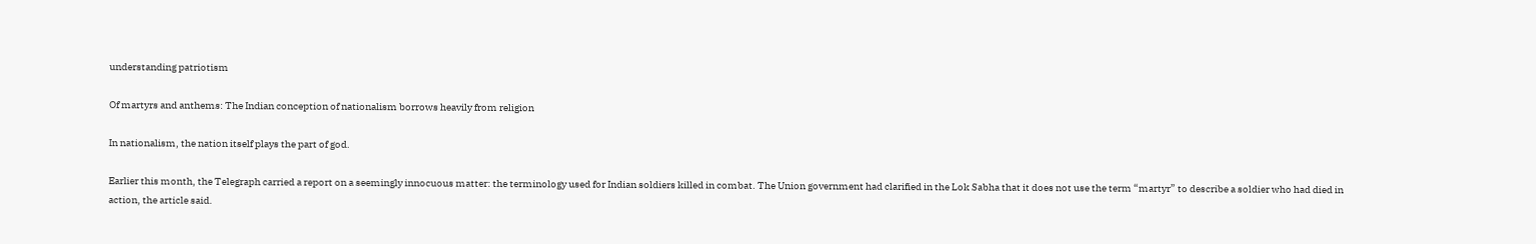understanding patriotism

Of martyrs and anthems: The Indian conception of nationalism borrows heavily from religion

In nationalism, the nation itself plays the part of god.

Earlier this month, the Telegraph carried a report on a seemingly innocuous matter: the terminology used for Indian soldiers killed in combat. The Union government had clarified in the Lok Sabha that it does not use the term “martyr” to describe a soldier who had died in action, the article said.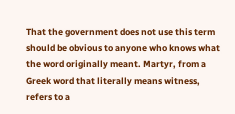That the government does not use this term should be obvious to anyone who knows what the word originally meant. Martyr, from a Greek word that literally means witness, refers to a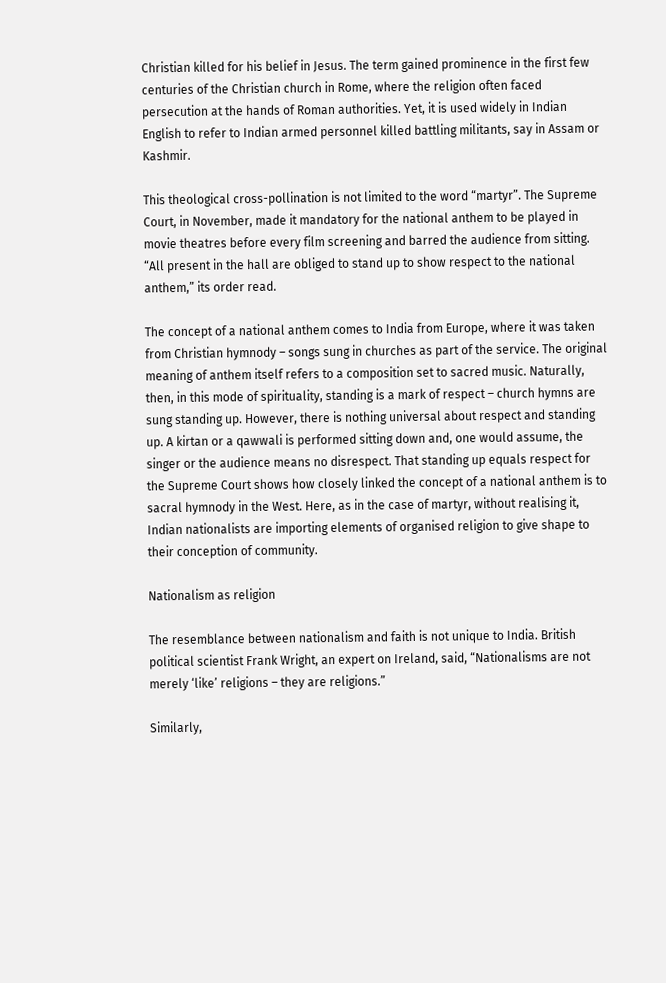Christian killed for his belief in Jesus. The term gained prominence in the first few centuries of the Christian church in Rome, where the religion often faced persecution at the hands of Roman authorities. Yet, it is used widely in Indian English to refer to Indian armed personnel killed battling militants, say in Assam or Kashmir.

This theological cross-pollination is not limited to the word “martyr”. The Supreme Court, in November, made it mandatory for the national anthem to be played in movie theatres before every film screening and barred the audience from sitting. “All present in the hall are obliged to stand up to show respect to the national anthem,” its order read.

The concept of a national anthem comes to India from Europe, where it was taken from Christian hymnody – songs sung in churches as part of the service. The original meaning of anthem itself refers to a composition set to sacred music. Naturally, then, in this mode of spirituality, standing is a mark of respect – church hymns are sung standing up. However, there is nothing universal about respect and standing up. A kirtan or a qawwali is performed sitting down and, one would assume, the singer or the audience means no disrespect. That standing up equals respect for the Supreme Court shows how closely linked the concept of a national anthem is to sacral hymnody in the West. Here, as in the case of martyr, without realising it, Indian nationalists are importing elements of organised religion to give shape to their conception of community.

Nationalism as religion

The resemblance between nationalism and faith is not unique to India. British political scientist Frank Wright, an expert on Ireland, said, “Nationalisms are not merely ‘like’ religions – they are religions.”

Similarly,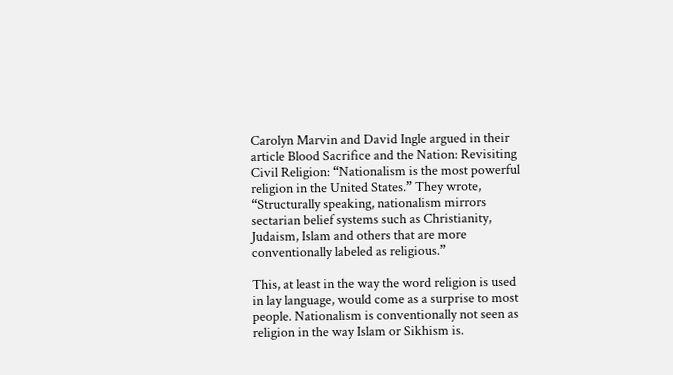Carolyn Marvin and David Ingle argued in their article Blood Sacrifice and the Nation: Revisiting Civil Religion: “Nationalism is the most powerful religion in the United States.” They wrote, “Structurally speaking, nationalism mirrors sectarian belief systems such as Christianity, Judaism, Islam and others that are more conventionally labeled as religious.”

This, at least in the way the word religion is used in lay language, would come as a surprise to most people. Nationalism is conventionally not seen as religion in the way Islam or Sikhism is.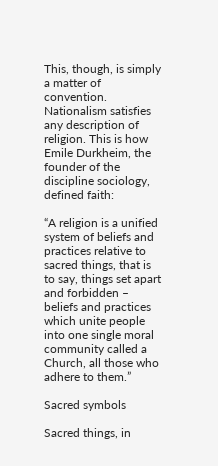This, though, is simply a matter of convention. Nationalism satisfies any description of religion. This is how Emile Durkheim, the founder of the discipline sociology, defined faith:

“A religion is a unified system of beliefs and practices relative to sacred things, that is to say, things set apart and forbidden – beliefs and practices which unite people into one single moral community called a Church, all those who adhere to them.”

Sacred symbols

Sacred things, in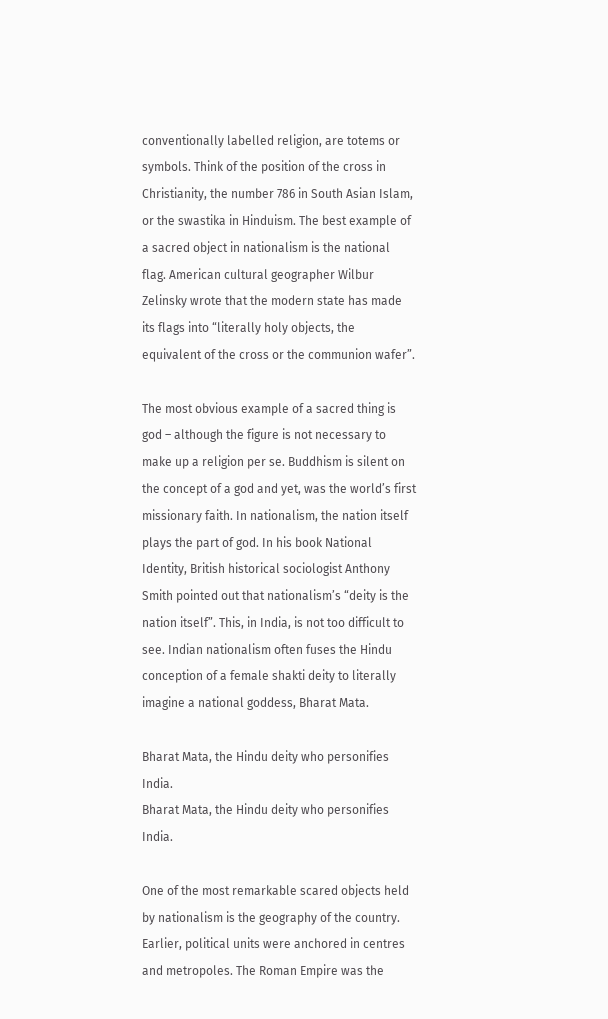conventionally labelled religion, are totems or symbols. Think of the position of the cross in Christianity, the number 786 in South Asian Islam, or the swastika in Hinduism. The best example of a sacred object in nationalism is the national flag. American cultural geographer Wilbur Zelinsky wrote that the modern state has made its flags into “literally holy objects, the equivalent of the cross or the communion wafer”.

The most obvious example of a sacred thing is god – although the figure is not necessary to make up a religion per se. Buddhism is silent on the concept of a god and yet, was the world’s first missionary faith. In nationalism, the nation itself plays the part of god. In his book National Identity, British historical sociologist Anthony Smith pointed out that nationalism’s “deity is the nation itself”. This, in India, is not too difficult to see. Indian nationalism often fuses the Hindu conception of a female shakti deity to literally imagine a national goddess, Bharat Mata.

Bharat Mata, the Hindu deity who personifies India.
Bharat Mata, the Hindu deity who personifies India.

One of the most remarkable scared objects held by nationalism is the geography of the country. Earlier, political units were anchored in centres and metropoles. The Roman Empire was the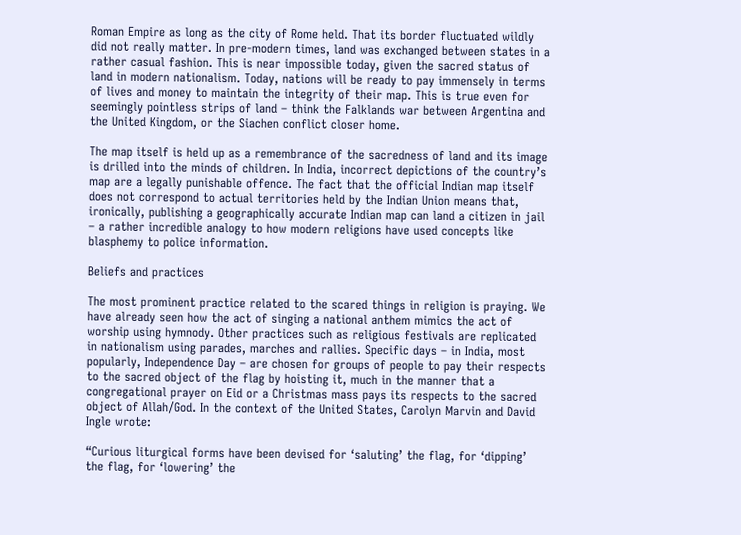Roman Empire as long as the city of Rome held. That its border fluctuated wildly did not really matter. In pre-modern times, land was exchanged between states in a rather casual fashion. This is near impossible today, given the sacred status of land in modern nationalism. Today, nations will be ready to pay immensely in terms of lives and money to maintain the integrity of their map. This is true even for seemingly pointless strips of land – think the Falklands war between Argentina and the United Kingdom, or the Siachen conflict closer home.

The map itself is held up as a remembrance of the sacredness of land and its image is drilled into the minds of children. In India, incorrect depictions of the country’s map are a legally punishable offence. The fact that the official Indian map itself does not correspond to actual territories held by the Indian Union means that, ironically, publishing a geographically accurate Indian map can land a citizen in jail – a rather incredible analogy to how modern religions have used concepts like blasphemy to police information.

Beliefs and practices

The most prominent practice related to the scared things in religion is praying. We have already seen how the act of singing a national anthem mimics the act of worship using hymnody. Other practices such as religious festivals are replicated in nationalism using parades, marches and rallies. Specific days – in India, most popularly, Independence Day – are chosen for groups of people to pay their respects to the sacred object of the flag by hoisting it, much in the manner that a congregational prayer on Eid or a Christmas mass pays its respects to the sacred object of Allah/God. In the context of the United States, Carolyn Marvin and David Ingle wrote:

“Curious liturgical forms have been devised for ‘saluting’ the flag, for ‘dipping’ the flag, for ‘lowering’ the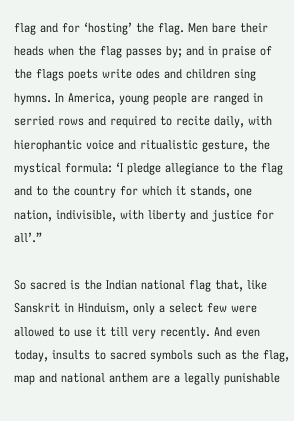flag and for ‘hosting’ the flag. Men bare their heads when the flag passes by; and in praise of the flags poets write odes and children sing hymns. In America, young people are ranged in serried rows and required to recite daily, with hierophantic voice and ritualistic gesture, the mystical formula: ‘I pledge allegiance to the flag and to the country for which it stands, one nation, indivisible, with liberty and justice for all’.”

So sacred is the Indian national flag that, like Sanskrit in Hinduism, only a select few were allowed to use it till very recently. And even today, insults to sacred symbols such as the flag, map and national anthem are a legally punishable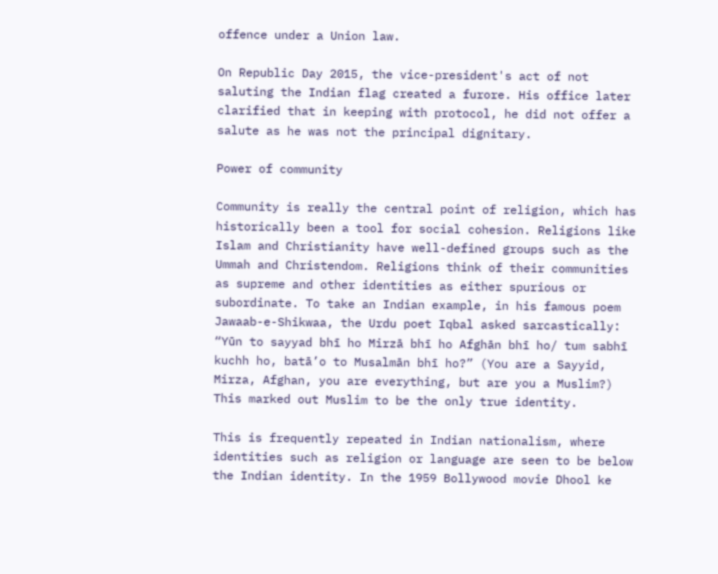offence under a Union law.

On Republic Day 2015, the vice-president's act of not saluting the Indian flag created a furore. His office later clarified that in keeping with protocol, he did not offer a salute as he was not the principal dignitary.

Power of community

Community is really the central point of religion, which has historically been a tool for social cohesion. Religions like Islam and Christianity have well-defined groups such as the Ummah and Christendom. Religions think of their communities as supreme and other identities as either spurious or subordinate. To take an Indian example, in his famous poem Jawaab-e-Shikwaa, the Urdu poet Iqbal asked sarcastically: “Yūn to sayyad bhī ho Mirzā bhī ho Afghān bhī ho/ tum sabhī kuchh ho, batā’o to Musalmān bhī ho?” (You are a Sayyid, Mirza, Afghan, you are everything, but are you a Muslim?) This marked out Muslim to be the only true identity.

This is frequently repeated in Indian nationalism, where identities such as religion or language are seen to be below the Indian identity. In the 1959 Bollywood movie Dhool ke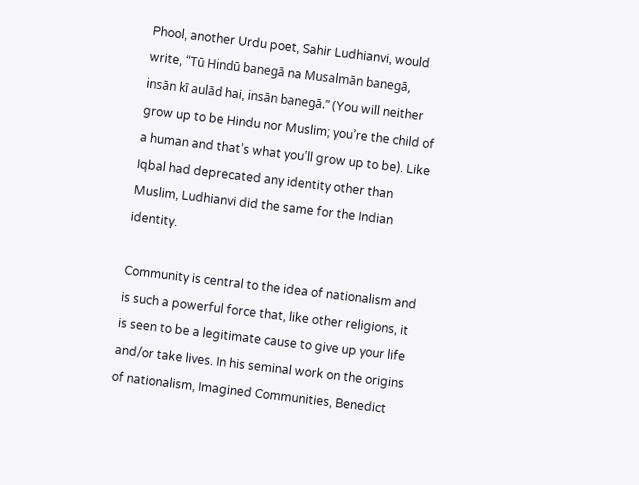Phool, another Urdu poet, Sahir Ludhianvi, would write, “Tū Hindū banegā na Musalmān banegā, insān kī aulād hai, insān banegā.” (You will neither grow up to be Hindu nor Muslim; you’re the child of a human and that’s what you’ll grow up to be). Like Iqbal had deprecated any identity other than Muslim, Ludhianvi did the same for the Indian identity.

Community is central to the idea of nationalism and is such a powerful force that, like other religions, it is seen to be a legitimate cause to give up your life and/or take lives. In his seminal work on the origins of nationalism, Imagined Communities, Benedict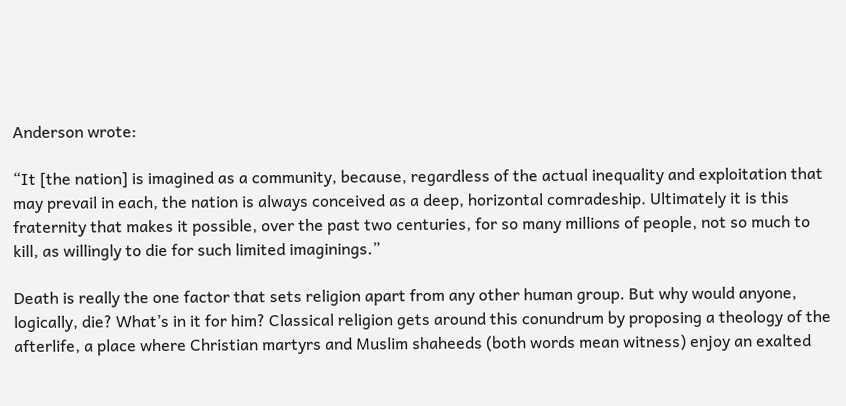Anderson wrote:

“It [the nation] is imagined as a community, because, regardless of the actual inequality and exploitation that may prevail in each, the nation is always conceived as a deep, horizontal comradeship. Ultimately it is this fraternity that makes it possible, over the past two centuries, for so many millions of people, not so much to kill, as willingly to die for such limited imaginings.”

Death is really the one factor that sets religion apart from any other human group. But why would anyone, logically, die? What’s in it for him? Classical religion gets around this conundrum by proposing a theology of the afterlife, a place where Christian martyrs and Muslim shaheeds (both words mean witness) enjoy an exalted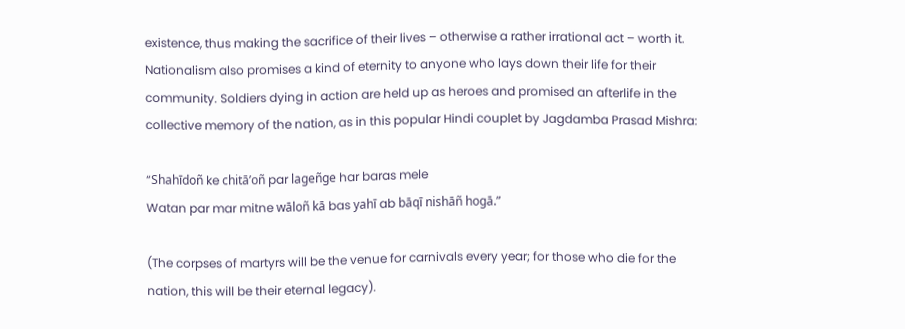existence, thus making the sacrifice of their lives – otherwise a rather irrational act – worth it. Nationalism also promises a kind of eternity to anyone who lays down their life for their community. Soldiers dying in action are held up as heroes and promised an afterlife in the collective memory of the nation, as in this popular Hindi couplet by Jagdamba Prasad Mishra:

“Shahīdoñ ke chitā’oñ par lageñge har baras mele
Watan par mar mitne wāloñ kā bas yahī ab bāqī nishāñ hogā.”

(The corpses of martyrs will be the venue for carnivals every year; for those who die for the nation, this will be their eternal legacy).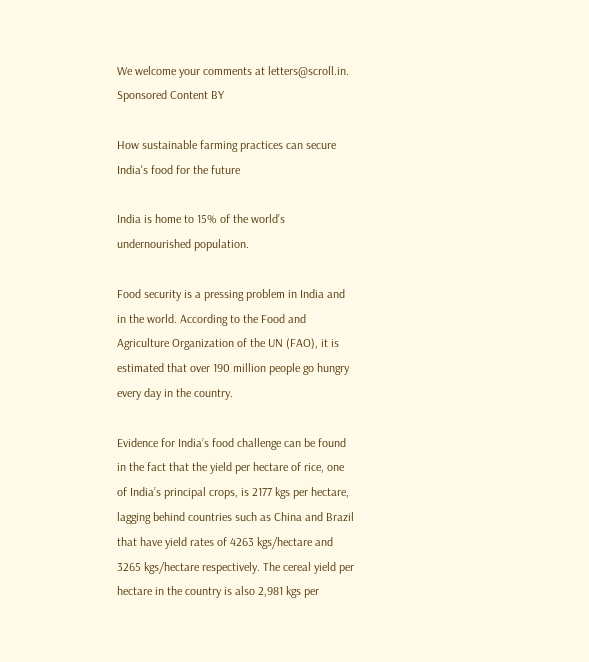We welcome your comments at letters@scroll.in.
Sponsored Content BY

How sustainable farming practices can secure India's food for the future

India is home to 15% of the world’s undernourished population.

Food security is a pressing problem in India and in the world. According to the Food and Agriculture Organization of the UN (FAO), it is estimated that over 190 million people go hungry every day in the country.

Evidence for India’s food challenge can be found in the fact that the yield per hectare of rice, one of India’s principal crops, is 2177 kgs per hectare, lagging behind countries such as China and Brazil that have yield rates of 4263 kgs/hectare and 3265 kgs/hectare respectively. The cereal yield per hectare in the country is also 2,981 kgs per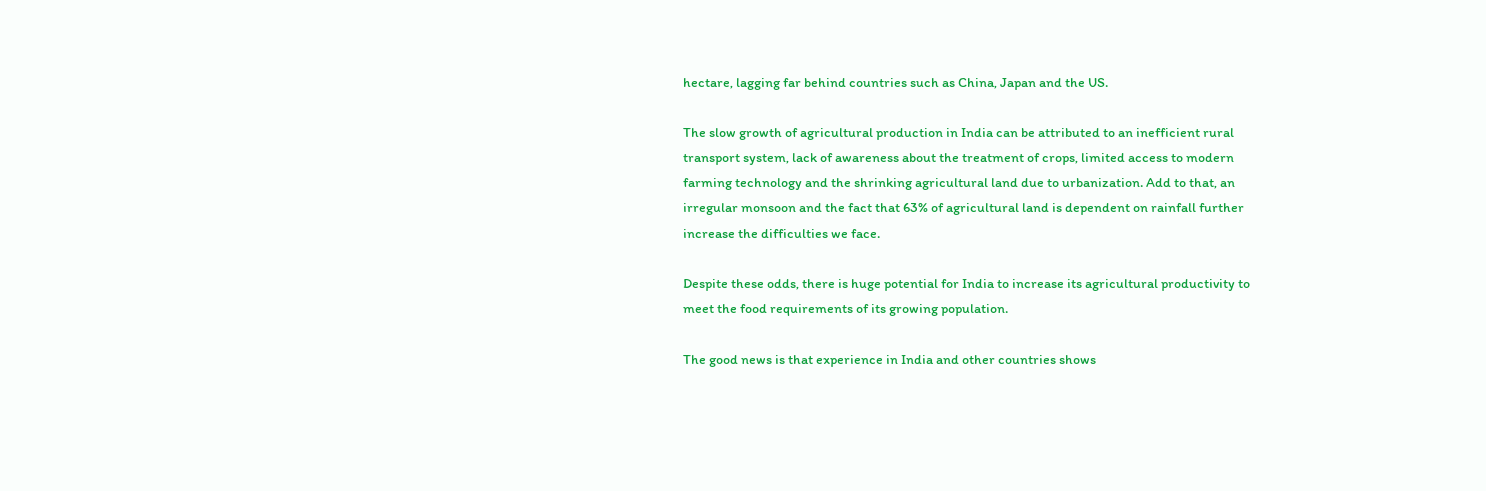hectare, lagging far behind countries such as China, Japan and the US.

The slow growth of agricultural production in India can be attributed to an inefficient rural transport system, lack of awareness about the treatment of crops, limited access to modern farming technology and the shrinking agricultural land due to urbanization. Add to that, an irregular monsoon and the fact that 63% of agricultural land is dependent on rainfall further increase the difficulties we face.

Despite these odds, there is huge potential for India to increase its agricultural productivity to meet the food requirements of its growing population.

The good news is that experience in India and other countries shows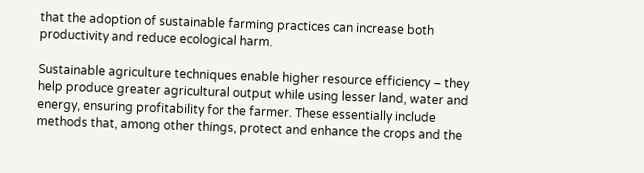that the adoption of sustainable farming practices can increase both productivity and reduce ecological harm.

Sustainable agriculture techniques enable higher resource efficiency – they help produce greater agricultural output while using lesser land, water and energy, ensuring profitability for the farmer. These essentially include methods that, among other things, protect and enhance the crops and the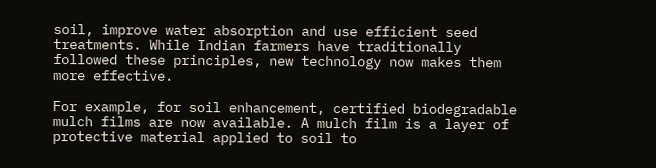soil, improve water absorption and use efficient seed treatments. While Indian farmers have traditionally followed these principles, new technology now makes them more effective.

For example, for soil enhancement, certified biodegradable mulch films are now available. A mulch film is a layer of protective material applied to soil to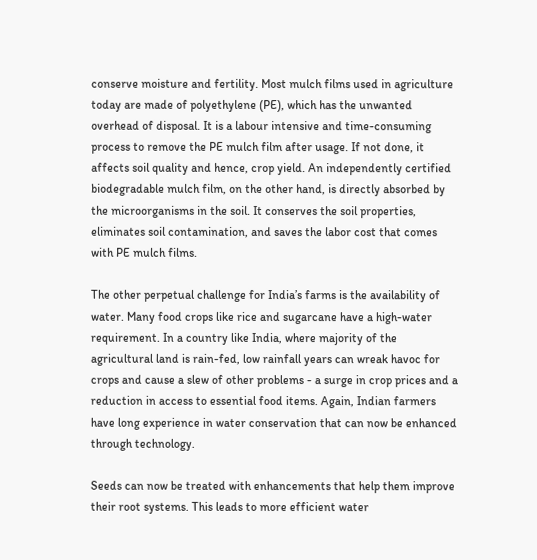conserve moisture and fertility. Most mulch films used in agriculture today are made of polyethylene (PE), which has the unwanted overhead of disposal. It is a labour intensive and time-consuming process to remove the PE mulch film after usage. If not done, it affects soil quality and hence, crop yield. An independently certified biodegradable mulch film, on the other hand, is directly absorbed by the microorganisms in the soil. It conserves the soil properties, eliminates soil contamination, and saves the labor cost that comes with PE mulch films.

The other perpetual challenge for India’s farms is the availability of water. Many food crops like rice and sugarcane have a high-water requirement. In a country like India, where majority of the agricultural land is rain-fed, low rainfall years can wreak havoc for crops and cause a slew of other problems - a surge in crop prices and a reduction in access to essential food items. Again, Indian farmers have long experience in water conservation that can now be enhanced through technology.

Seeds can now be treated with enhancements that help them improve their root systems. This leads to more efficient water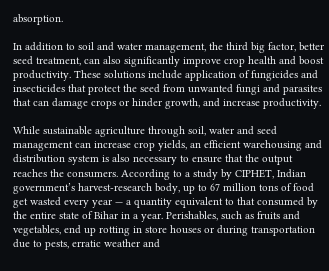absorption.

In addition to soil and water management, the third big factor, better seed treatment, can also significantly improve crop health and boost productivity. These solutions include application of fungicides and insecticides that protect the seed from unwanted fungi and parasites that can damage crops or hinder growth, and increase productivity.

While sustainable agriculture through soil, water and seed management can increase crop yields, an efficient warehousing and distribution system is also necessary to ensure that the output reaches the consumers. According to a study by CIPHET, Indian government’s harvest-research body, up to 67 million tons of food get wasted every year — a quantity equivalent to that consumed by the entire state of Bihar in a year. Perishables, such as fruits and vegetables, end up rotting in store houses or during transportation due to pests, erratic weather and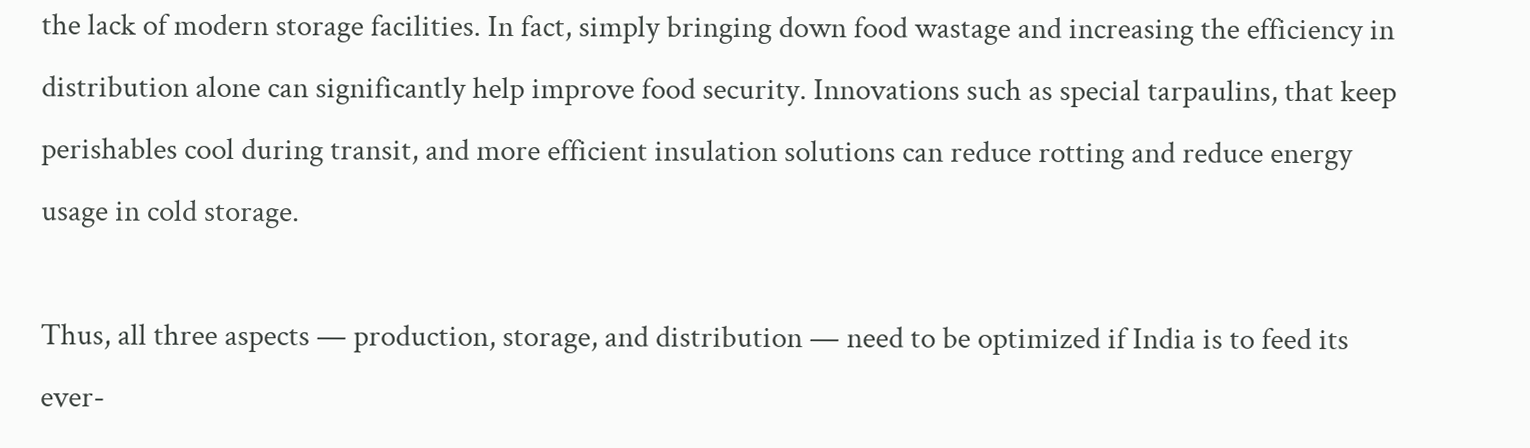the lack of modern storage facilities. In fact, simply bringing down food wastage and increasing the efficiency in distribution alone can significantly help improve food security. Innovations such as special tarpaulins, that keep perishables cool during transit, and more efficient insulation solutions can reduce rotting and reduce energy usage in cold storage.

Thus, all three aspects — production, storage, and distribution — need to be optimized if India is to feed its ever-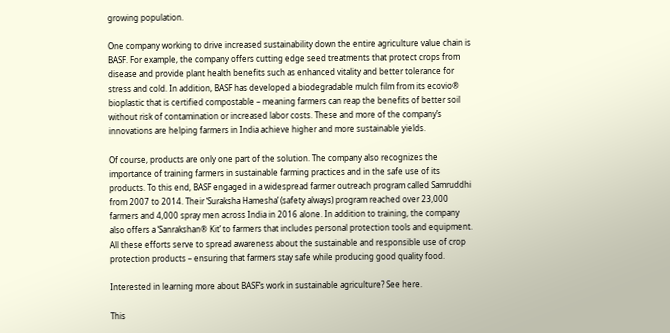growing population.

One company working to drive increased sustainability down the entire agriculture value chain is BASF. For example, the company offers cutting edge seed treatments that protect crops from disease and provide plant health benefits such as enhanced vitality and better tolerance for stress and cold. In addition, BASF has developed a biodegradable mulch film from its ecovio® bioplastic that is certified compostable – meaning farmers can reap the benefits of better soil without risk of contamination or increased labor costs. These and more of the company’s innovations are helping farmers in India achieve higher and more sustainable yields.

Of course, products are only one part of the solution. The company also recognizes the importance of training farmers in sustainable farming practices and in the safe use of its products. To this end, BASF engaged in a widespread farmer outreach program called Samruddhi from 2007 to 2014. Their ‘Suraksha Hamesha’ (safety always) program reached over 23,000 farmers and 4,000 spray men across India in 2016 alone. In addition to training, the company also offers a ‘Sanrakshan® Kit’ to farmers that includes personal protection tools and equipment. All these efforts serve to spread awareness about the sustainable and responsible use of crop protection products – ensuring that farmers stay safe while producing good quality food.

Interested in learning more about BASF’s work in sustainable agriculture? See here.

This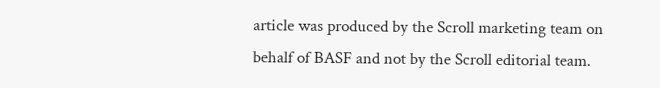article was produced by the Scroll marketing team on behalf of BASF and not by the Scroll editorial team.